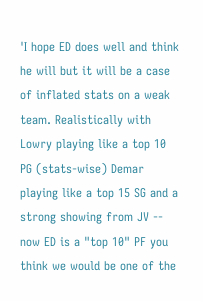'I hope ED does well and think he will but it will be a case of inflated stats on a weak team. Realistically with Lowry playing like a top 10 PG (stats-wise) Demar playing like a top 15 SG and a strong showing from JV -- now ED is a "top 10" PF you think we would be one of the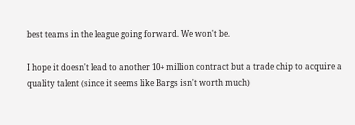best teams in the league going forward. We won't be.

I hope it doesn't lead to another 10+ million contract but a trade chip to acquire a quality talent (since it seems like Bargs isn't worth much)